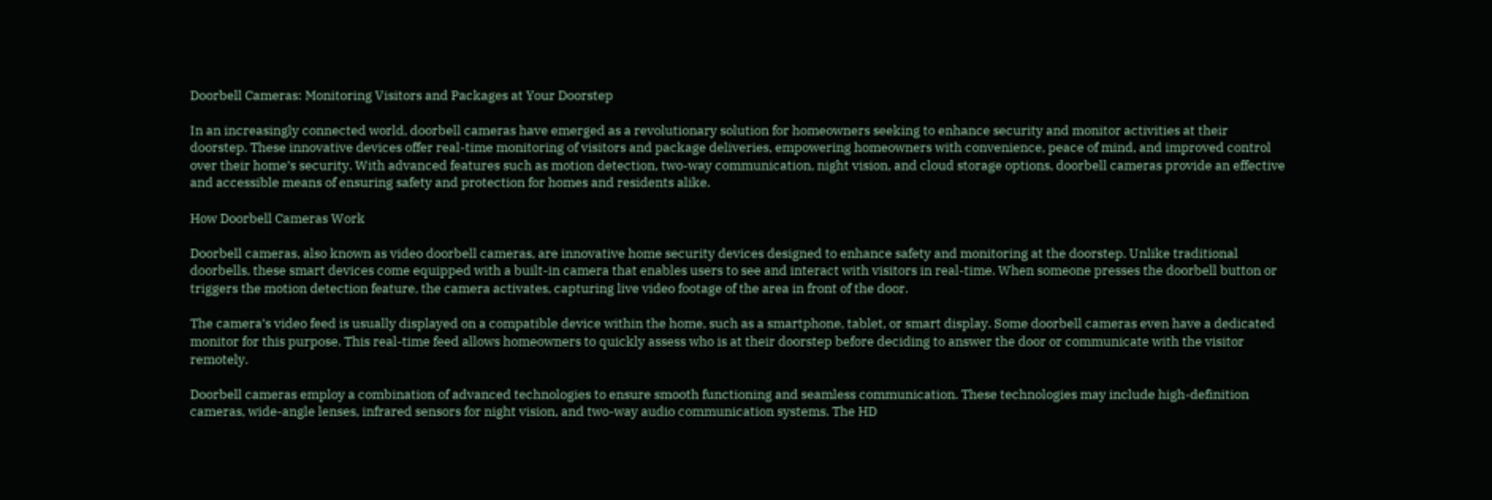Doorbell Cameras: Monitoring Visitors and Packages at Your Doorstep

In an increasingly connected world, doorbell cameras have emerged as a revolutionary solution for homeowners seeking to enhance security and monitor activities at their doorstep. These innovative devices offer real-time monitoring of visitors and package deliveries, empowering homeowners with convenience, peace of mind, and improved control over their home’s security. With advanced features such as motion detection, two-way communication, night vision, and cloud storage options, doorbell cameras provide an effective and accessible means of ensuring safety and protection for homes and residents alike.

How Doorbell Cameras Work

Doorbell cameras, also known as video doorbell cameras, are innovative home security devices designed to enhance safety and monitoring at the doorstep. Unlike traditional doorbells, these smart devices come equipped with a built-in camera that enables users to see and interact with visitors in real-time. When someone presses the doorbell button or triggers the motion detection feature, the camera activates, capturing live video footage of the area in front of the door.

The camera’s video feed is usually displayed on a compatible device within the home, such as a smartphone, tablet, or smart display. Some doorbell cameras even have a dedicated monitor for this purpose. This real-time feed allows homeowners to quickly assess who is at their doorstep before deciding to answer the door or communicate with the visitor remotely.

Doorbell cameras employ a combination of advanced technologies to ensure smooth functioning and seamless communication. These technologies may include high-definition cameras, wide-angle lenses, infrared sensors for night vision, and two-way audio communication systems. The HD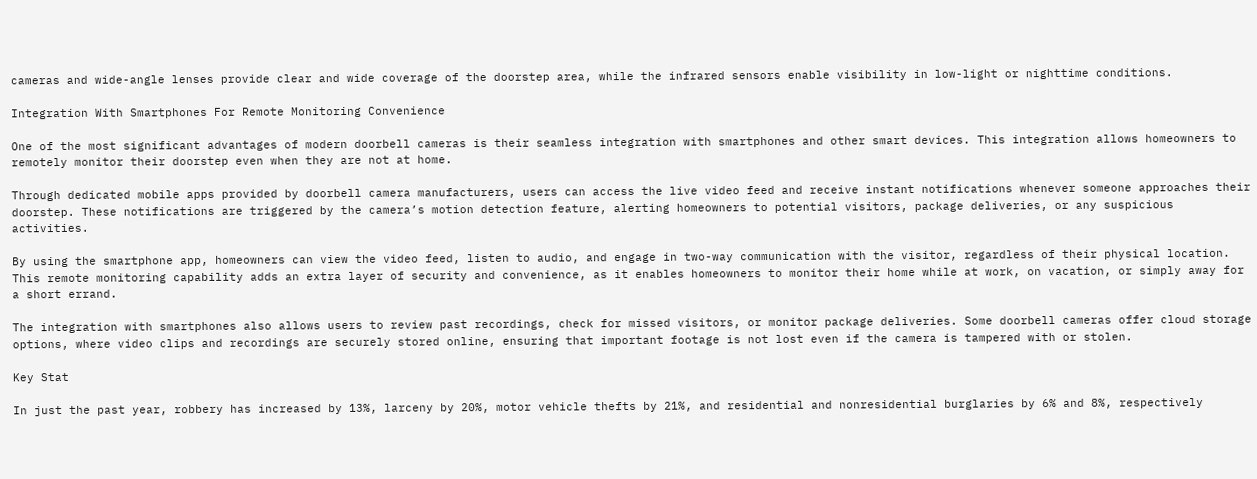cameras and wide-angle lenses provide clear and wide coverage of the doorstep area, while the infrared sensors enable visibility in low-light or nighttime conditions.

Integration With Smartphones For Remote Monitoring Convenience

One of the most significant advantages of modern doorbell cameras is their seamless integration with smartphones and other smart devices. This integration allows homeowners to remotely monitor their doorstep even when they are not at home.

Through dedicated mobile apps provided by doorbell camera manufacturers, users can access the live video feed and receive instant notifications whenever someone approaches their doorstep. These notifications are triggered by the camera’s motion detection feature, alerting homeowners to potential visitors, package deliveries, or any suspicious activities.

By using the smartphone app, homeowners can view the video feed, listen to audio, and engage in two-way communication with the visitor, regardless of their physical location. This remote monitoring capability adds an extra layer of security and convenience, as it enables homeowners to monitor their home while at work, on vacation, or simply away for a short errand.

The integration with smartphones also allows users to review past recordings, check for missed visitors, or monitor package deliveries. Some doorbell cameras offer cloud storage options, where video clips and recordings are securely stored online, ensuring that important footage is not lost even if the camera is tampered with or stolen.

Key Stat

In just the past year, robbery has increased by 13%, larceny by 20%, motor vehicle thefts by 21%, and residential and nonresidential burglaries by 6% and 8%, respectively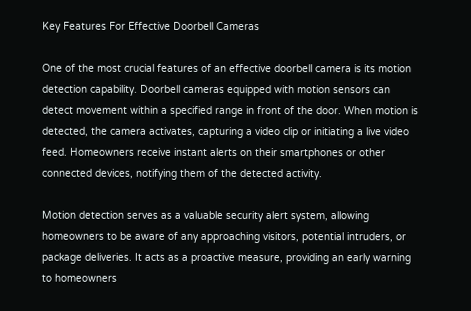Key Features For Effective Doorbell Cameras

One of the most crucial features of an effective doorbell camera is its motion detection capability. Doorbell cameras equipped with motion sensors can detect movement within a specified range in front of the door. When motion is detected, the camera activates, capturing a video clip or initiating a live video feed. Homeowners receive instant alerts on their smartphones or other connected devices, notifying them of the detected activity.

Motion detection serves as a valuable security alert system, allowing homeowners to be aware of any approaching visitors, potential intruders, or package deliveries. It acts as a proactive measure, providing an early warning to homeowners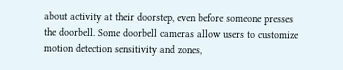about activity at their doorstep, even before someone presses the doorbell. Some doorbell cameras allow users to customize motion detection sensitivity and zones,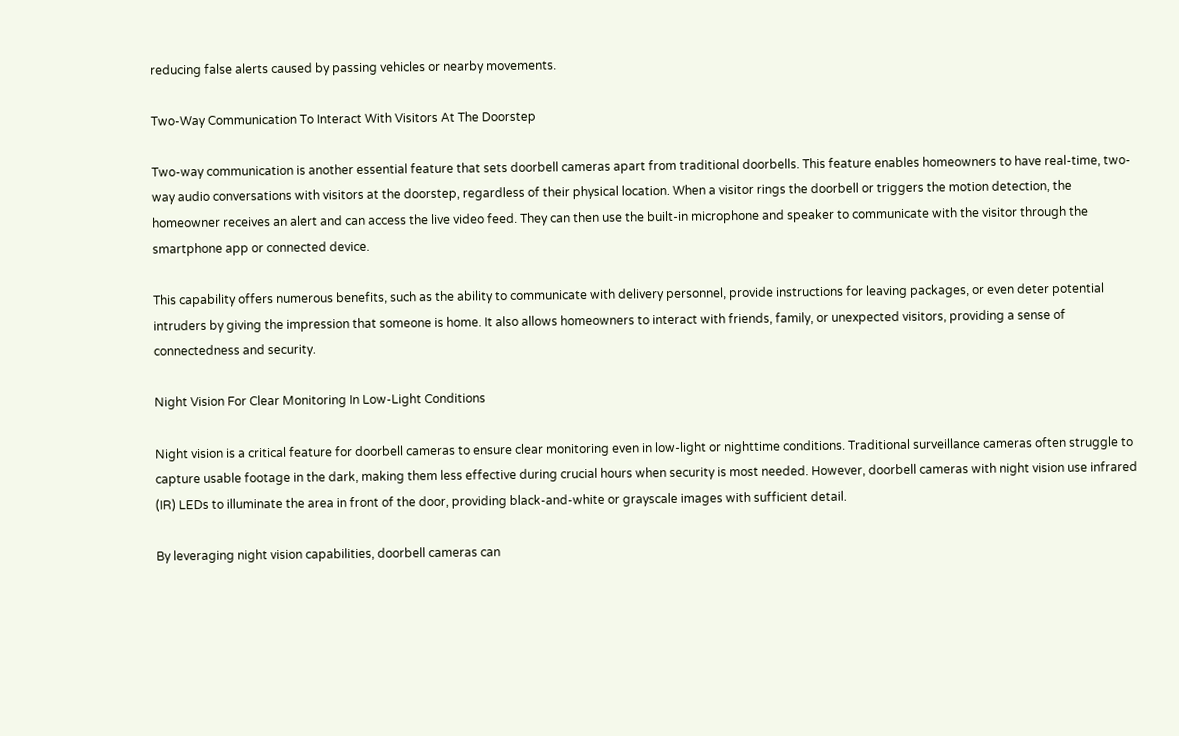reducing false alerts caused by passing vehicles or nearby movements.

Two-Way Communication To Interact With Visitors At The Doorstep

Two-way communication is another essential feature that sets doorbell cameras apart from traditional doorbells. This feature enables homeowners to have real-time, two-way audio conversations with visitors at the doorstep, regardless of their physical location. When a visitor rings the doorbell or triggers the motion detection, the homeowner receives an alert and can access the live video feed. They can then use the built-in microphone and speaker to communicate with the visitor through the smartphone app or connected device.

This capability offers numerous benefits, such as the ability to communicate with delivery personnel, provide instructions for leaving packages, or even deter potential intruders by giving the impression that someone is home. It also allows homeowners to interact with friends, family, or unexpected visitors, providing a sense of connectedness and security.

Night Vision For Clear Monitoring In Low-Light Conditions

Night vision is a critical feature for doorbell cameras to ensure clear monitoring even in low-light or nighttime conditions. Traditional surveillance cameras often struggle to capture usable footage in the dark, making them less effective during crucial hours when security is most needed. However, doorbell cameras with night vision use infrared (IR) LEDs to illuminate the area in front of the door, providing black-and-white or grayscale images with sufficient detail.

By leveraging night vision capabilities, doorbell cameras can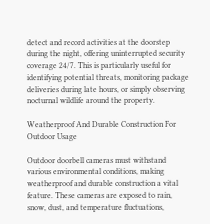detect and record activities at the doorstep during the night, offering uninterrupted security coverage 24/7. This is particularly useful for identifying potential threats, monitoring package deliveries during late hours, or simply observing nocturnal wildlife around the property.

Weatherproof And Durable Construction For Outdoor Usage

Outdoor doorbell cameras must withstand various environmental conditions, making weatherproof and durable construction a vital feature. These cameras are exposed to rain, snow, dust, and temperature fluctuations,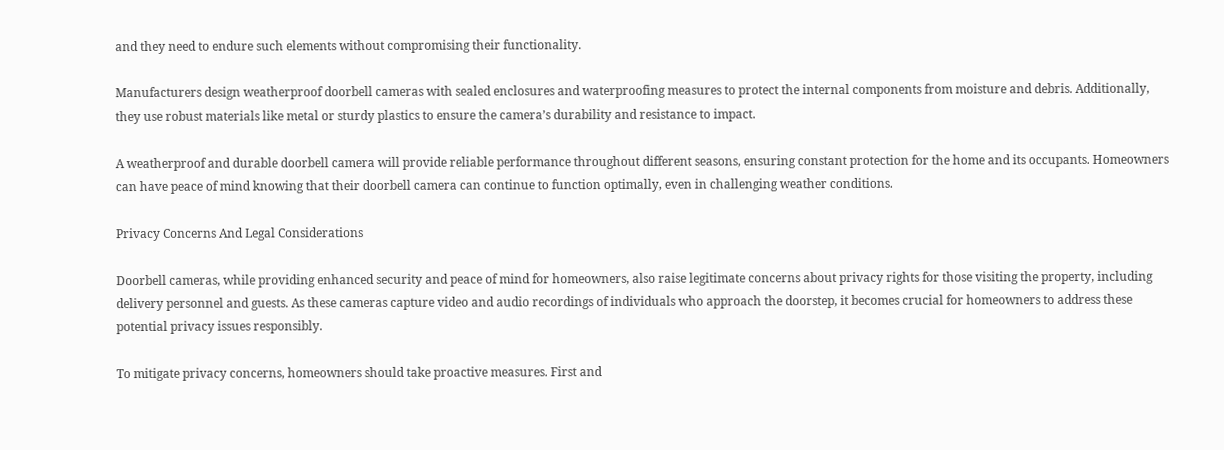and they need to endure such elements without compromising their functionality.

Manufacturers design weatherproof doorbell cameras with sealed enclosures and waterproofing measures to protect the internal components from moisture and debris. Additionally, they use robust materials like metal or sturdy plastics to ensure the camera’s durability and resistance to impact.

A weatherproof and durable doorbell camera will provide reliable performance throughout different seasons, ensuring constant protection for the home and its occupants. Homeowners can have peace of mind knowing that their doorbell camera can continue to function optimally, even in challenging weather conditions.

Privacy Concerns And Legal Considerations

Doorbell cameras, while providing enhanced security and peace of mind for homeowners, also raise legitimate concerns about privacy rights for those visiting the property, including delivery personnel and guests. As these cameras capture video and audio recordings of individuals who approach the doorstep, it becomes crucial for homeowners to address these potential privacy issues responsibly.

To mitigate privacy concerns, homeowners should take proactive measures. First and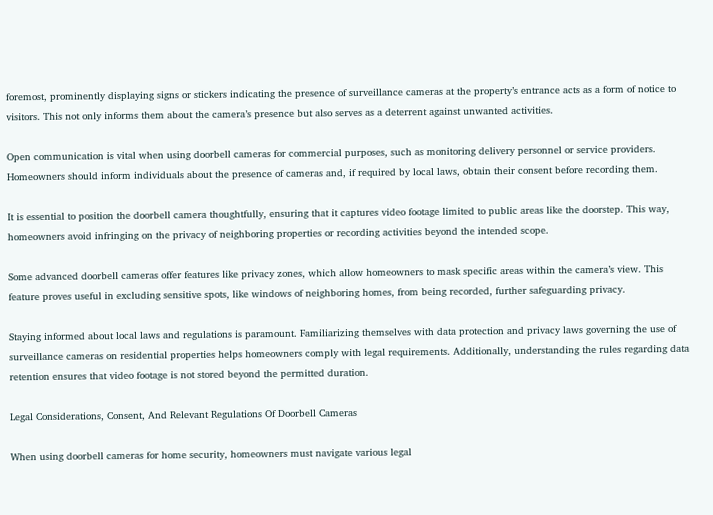foremost, prominently displaying signs or stickers indicating the presence of surveillance cameras at the property’s entrance acts as a form of notice to visitors. This not only informs them about the camera’s presence but also serves as a deterrent against unwanted activities.

Open communication is vital when using doorbell cameras for commercial purposes, such as monitoring delivery personnel or service providers. Homeowners should inform individuals about the presence of cameras and, if required by local laws, obtain their consent before recording them.

It is essential to position the doorbell camera thoughtfully, ensuring that it captures video footage limited to public areas like the doorstep. This way, homeowners avoid infringing on the privacy of neighboring properties or recording activities beyond the intended scope.

Some advanced doorbell cameras offer features like privacy zones, which allow homeowners to mask specific areas within the camera’s view. This feature proves useful in excluding sensitive spots, like windows of neighboring homes, from being recorded, further safeguarding privacy.

Staying informed about local laws and regulations is paramount. Familiarizing themselves with data protection and privacy laws governing the use of surveillance cameras on residential properties helps homeowners comply with legal requirements. Additionally, understanding the rules regarding data retention ensures that video footage is not stored beyond the permitted duration.

Legal Considerations, Consent, And Relevant Regulations Of Doorbell Cameras

When using doorbell cameras for home security, homeowners must navigate various legal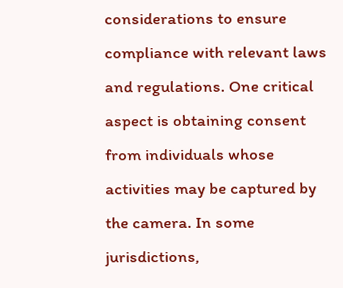considerations to ensure compliance with relevant laws and regulations. One critical aspect is obtaining consent from individuals whose activities may be captured by the camera. In some jurisdictions,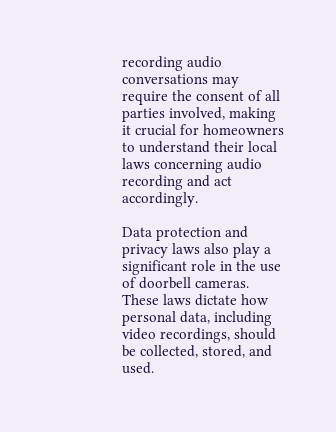recording audio conversations may require the consent of all parties involved, making it crucial for homeowners to understand their local laws concerning audio recording and act accordingly.

Data protection and privacy laws also play a significant role in the use of doorbell cameras. These laws dictate how personal data, including video recordings, should be collected, stored, and used.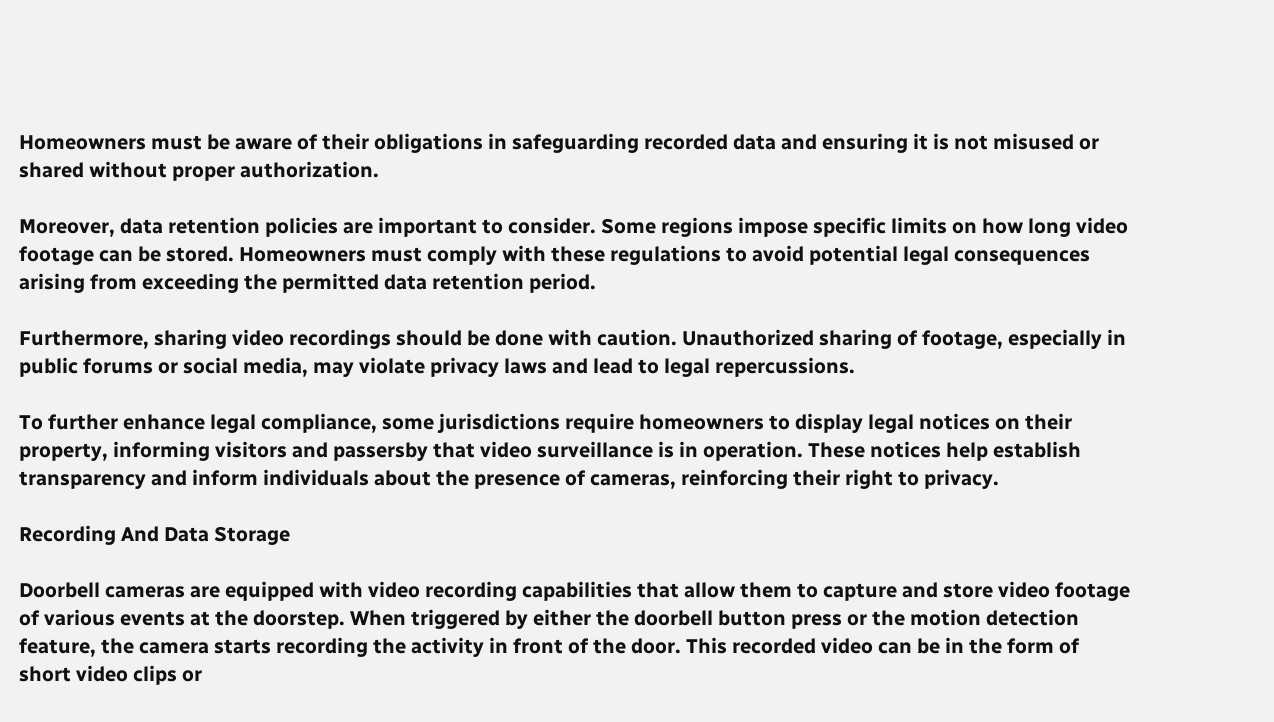Homeowners must be aware of their obligations in safeguarding recorded data and ensuring it is not misused or shared without proper authorization.

Moreover, data retention policies are important to consider. Some regions impose specific limits on how long video footage can be stored. Homeowners must comply with these regulations to avoid potential legal consequences arising from exceeding the permitted data retention period.

Furthermore, sharing video recordings should be done with caution. Unauthorized sharing of footage, especially in public forums or social media, may violate privacy laws and lead to legal repercussions.

To further enhance legal compliance, some jurisdictions require homeowners to display legal notices on their property, informing visitors and passersby that video surveillance is in operation. These notices help establish transparency and inform individuals about the presence of cameras, reinforcing their right to privacy.

Recording And Data Storage

Doorbell cameras are equipped with video recording capabilities that allow them to capture and store video footage of various events at the doorstep. When triggered by either the doorbell button press or the motion detection feature, the camera starts recording the activity in front of the door. This recorded video can be in the form of short video clips or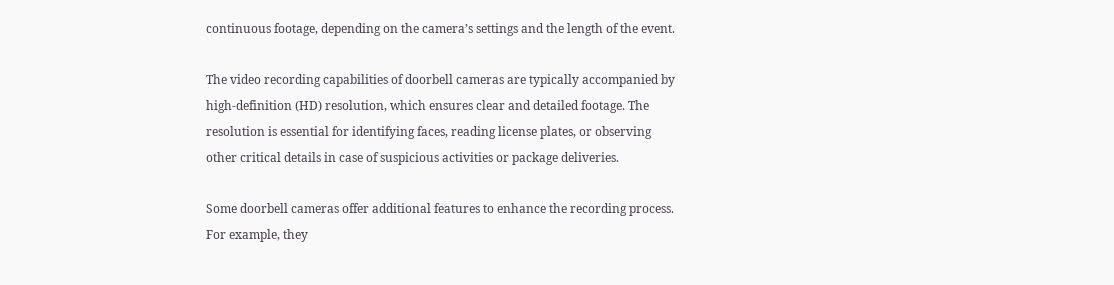continuous footage, depending on the camera’s settings and the length of the event.

The video recording capabilities of doorbell cameras are typically accompanied by high-definition (HD) resolution, which ensures clear and detailed footage. The resolution is essential for identifying faces, reading license plates, or observing other critical details in case of suspicious activities or package deliveries.

Some doorbell cameras offer additional features to enhance the recording process. For example, they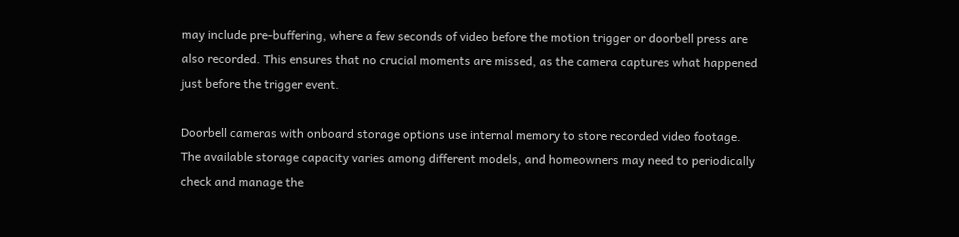may include pre-buffering, where a few seconds of video before the motion trigger or doorbell press are also recorded. This ensures that no crucial moments are missed, as the camera captures what happened just before the trigger event.

Doorbell cameras with onboard storage options use internal memory to store recorded video footage. The available storage capacity varies among different models, and homeowners may need to periodically check and manage the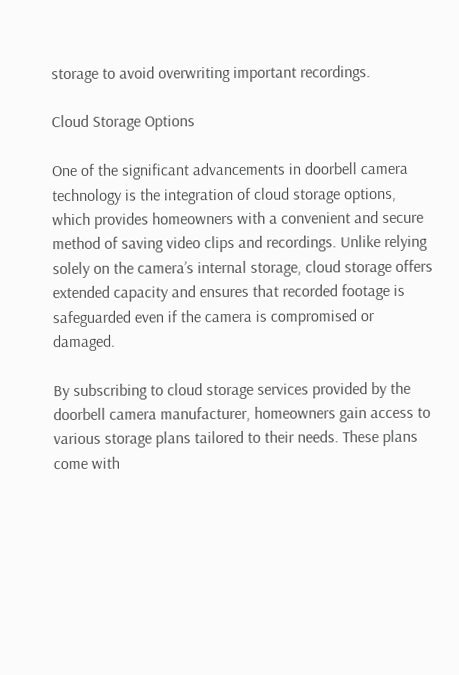storage to avoid overwriting important recordings.

Cloud Storage Options

One of the significant advancements in doorbell camera technology is the integration of cloud storage options, which provides homeowners with a convenient and secure method of saving video clips and recordings. Unlike relying solely on the camera’s internal storage, cloud storage offers extended capacity and ensures that recorded footage is safeguarded even if the camera is compromised or damaged.

By subscribing to cloud storage services provided by the doorbell camera manufacturer, homeowners gain access to various storage plans tailored to their needs. These plans come with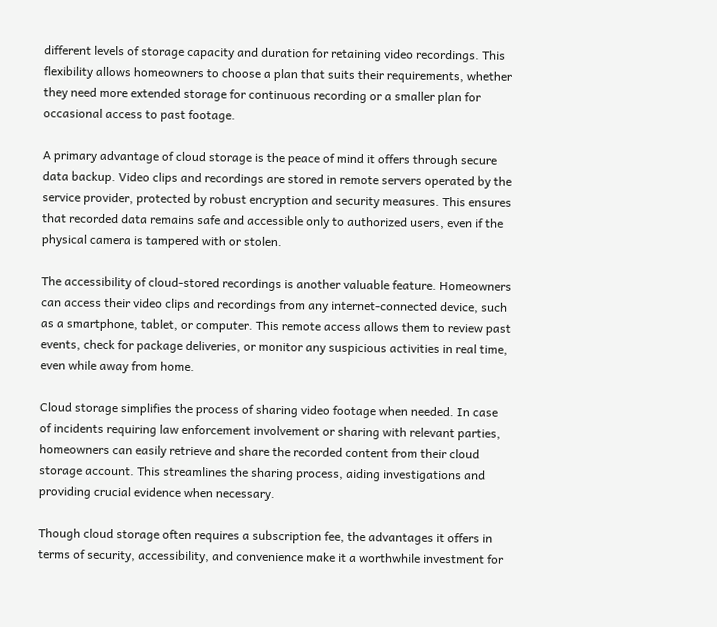different levels of storage capacity and duration for retaining video recordings. This flexibility allows homeowners to choose a plan that suits their requirements, whether they need more extended storage for continuous recording or a smaller plan for occasional access to past footage.

A primary advantage of cloud storage is the peace of mind it offers through secure data backup. Video clips and recordings are stored in remote servers operated by the service provider, protected by robust encryption and security measures. This ensures that recorded data remains safe and accessible only to authorized users, even if the physical camera is tampered with or stolen.

The accessibility of cloud-stored recordings is another valuable feature. Homeowners can access their video clips and recordings from any internet-connected device, such as a smartphone, tablet, or computer. This remote access allows them to review past events, check for package deliveries, or monitor any suspicious activities in real time, even while away from home.

Cloud storage simplifies the process of sharing video footage when needed. In case of incidents requiring law enforcement involvement or sharing with relevant parties, homeowners can easily retrieve and share the recorded content from their cloud storage account. This streamlines the sharing process, aiding investigations and providing crucial evidence when necessary.

Though cloud storage often requires a subscription fee, the advantages it offers in terms of security, accessibility, and convenience make it a worthwhile investment for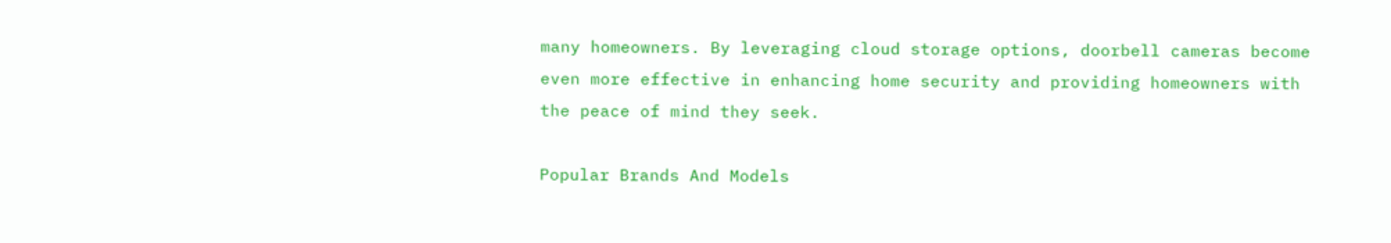many homeowners. By leveraging cloud storage options, doorbell cameras become even more effective in enhancing home security and providing homeowners with the peace of mind they seek.

Popular Brands And Models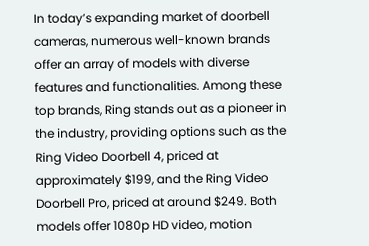In today’s expanding market of doorbell cameras, numerous well-known brands offer an array of models with diverse features and functionalities. Among these top brands, Ring stands out as a pioneer in the industry, providing options such as the Ring Video Doorbell 4, priced at approximately $199, and the Ring Video Doorbell Pro, priced at around $249. Both models offer 1080p HD video, motion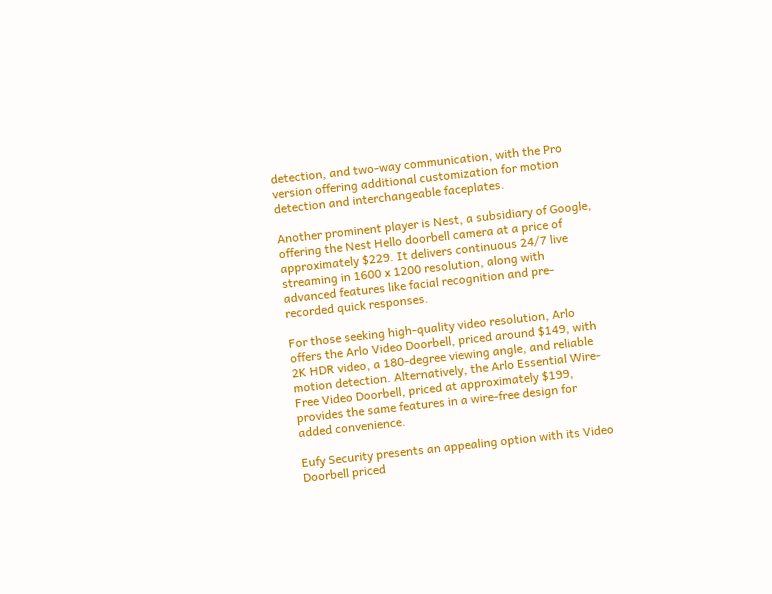detection, and two-way communication, with the Pro version offering additional customization for motion detection and interchangeable faceplates.

Another prominent player is Nest, a subsidiary of Google, offering the Nest Hello doorbell camera at a price of approximately $229. It delivers continuous 24/7 live streaming in 1600 x 1200 resolution, along with advanced features like facial recognition and pre-recorded quick responses.

For those seeking high-quality video resolution, Arlo offers the Arlo Video Doorbell, priced around $149, with 2K HDR video, a 180-degree viewing angle, and reliable motion detection. Alternatively, the Arlo Essential Wire-Free Video Doorbell, priced at approximately $199, provides the same features in a wire-free design for added convenience.

Eufy Security presents an appealing option with its Video Doorbell priced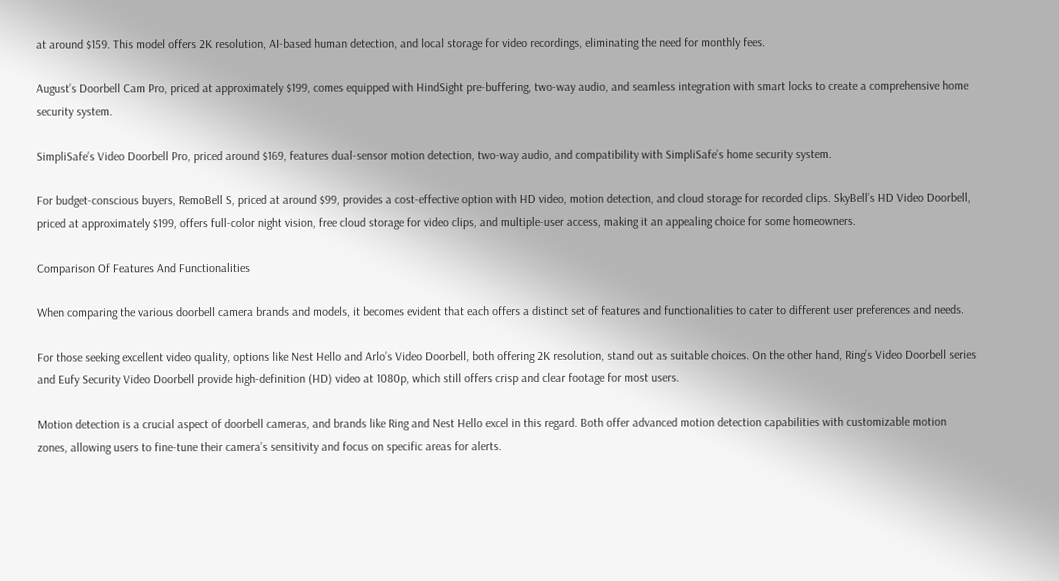at around $159. This model offers 2K resolution, AI-based human detection, and local storage for video recordings, eliminating the need for monthly fees.

August’s Doorbell Cam Pro, priced at approximately $199, comes equipped with HindSight pre-buffering, two-way audio, and seamless integration with smart locks to create a comprehensive home security system.

SimpliSafe’s Video Doorbell Pro, priced around $169, features dual-sensor motion detection, two-way audio, and compatibility with SimpliSafe’s home security system.

For budget-conscious buyers, RemoBell S, priced at around $99, provides a cost-effective option with HD video, motion detection, and cloud storage for recorded clips. SkyBell’s HD Video Doorbell, priced at approximately $199, offers full-color night vision, free cloud storage for video clips, and multiple-user access, making it an appealing choice for some homeowners.

Comparison Of Features And Functionalities

When comparing the various doorbell camera brands and models, it becomes evident that each offers a distinct set of features and functionalities to cater to different user preferences and needs.

For those seeking excellent video quality, options like Nest Hello and Arlo’s Video Doorbell, both offering 2K resolution, stand out as suitable choices. On the other hand, Ring’s Video Doorbell series and Eufy Security Video Doorbell provide high-definition (HD) video at 1080p, which still offers crisp and clear footage for most users.

Motion detection is a crucial aspect of doorbell cameras, and brands like Ring and Nest Hello excel in this regard. Both offer advanced motion detection capabilities with customizable motion zones, allowing users to fine-tune their camera’s sensitivity and focus on specific areas for alerts.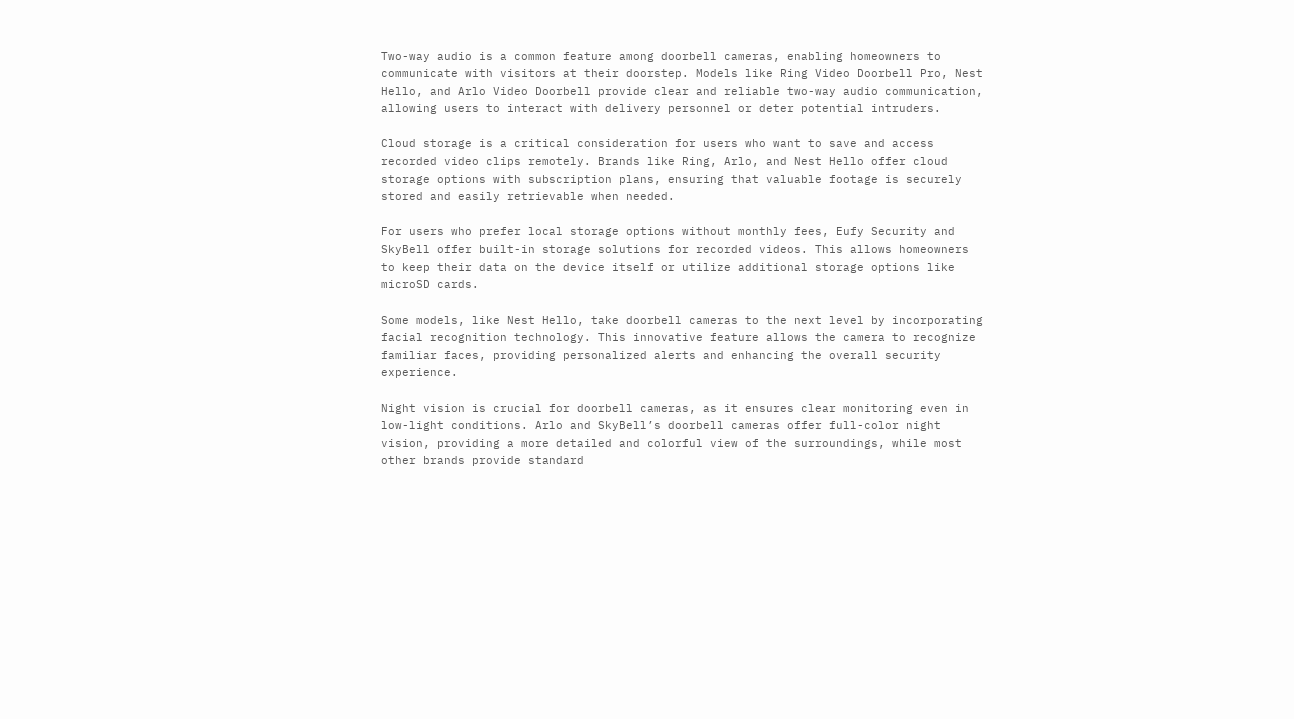Two-way audio is a common feature among doorbell cameras, enabling homeowners to communicate with visitors at their doorstep. Models like Ring Video Doorbell Pro, Nest Hello, and Arlo Video Doorbell provide clear and reliable two-way audio communication, allowing users to interact with delivery personnel or deter potential intruders.

Cloud storage is a critical consideration for users who want to save and access recorded video clips remotely. Brands like Ring, Arlo, and Nest Hello offer cloud storage options with subscription plans, ensuring that valuable footage is securely stored and easily retrievable when needed.

For users who prefer local storage options without monthly fees, Eufy Security and SkyBell offer built-in storage solutions for recorded videos. This allows homeowners to keep their data on the device itself or utilize additional storage options like microSD cards.

Some models, like Nest Hello, take doorbell cameras to the next level by incorporating facial recognition technology. This innovative feature allows the camera to recognize familiar faces, providing personalized alerts and enhancing the overall security experience.

Night vision is crucial for doorbell cameras, as it ensures clear monitoring even in low-light conditions. Arlo and SkyBell’s doorbell cameras offer full-color night vision, providing a more detailed and colorful view of the surroundings, while most other brands provide standard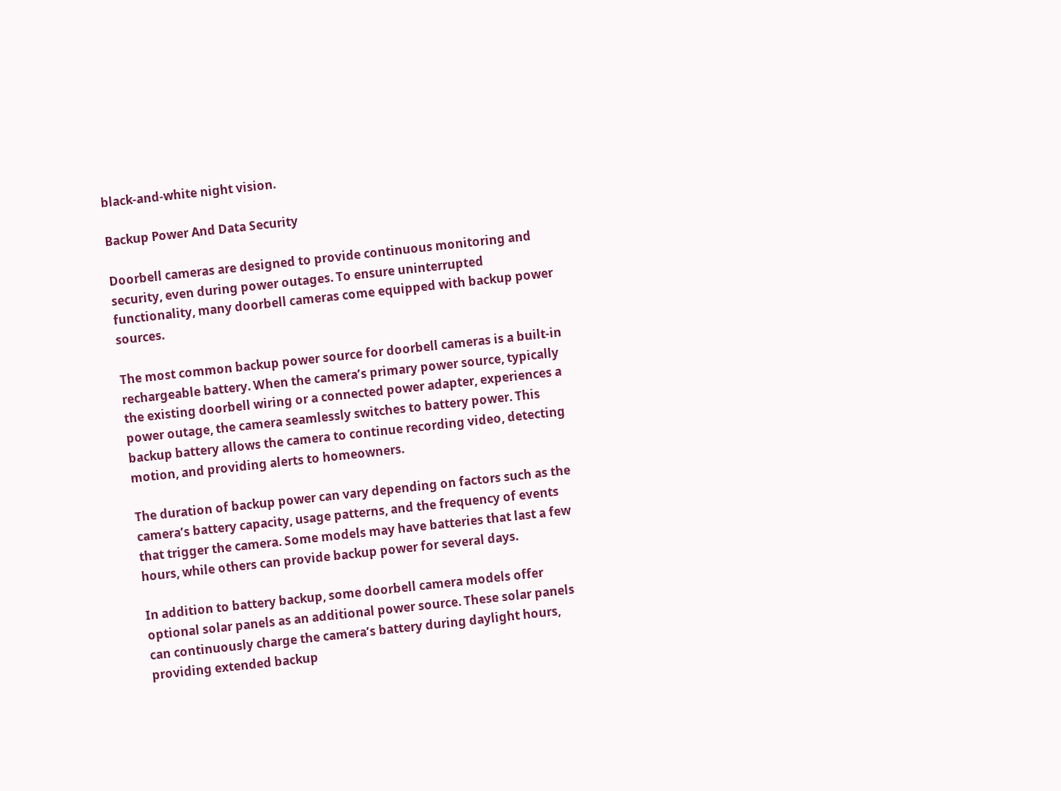black-and-white night vision.

Backup Power And Data Security

Doorbell cameras are designed to provide continuous monitoring and security, even during power outages. To ensure uninterrupted functionality, many doorbell cameras come equipped with backup power sources.

The most common backup power source for doorbell cameras is a built-in rechargeable battery. When the camera’s primary power source, typically the existing doorbell wiring or a connected power adapter, experiences a power outage, the camera seamlessly switches to battery power. This backup battery allows the camera to continue recording video, detecting motion, and providing alerts to homeowners.

The duration of backup power can vary depending on factors such as the camera’s battery capacity, usage patterns, and the frequency of events that trigger the camera. Some models may have batteries that last a few hours, while others can provide backup power for several days.

In addition to battery backup, some doorbell camera models offer optional solar panels as an additional power source. These solar panels can continuously charge the camera’s battery during daylight hours, providing extended backup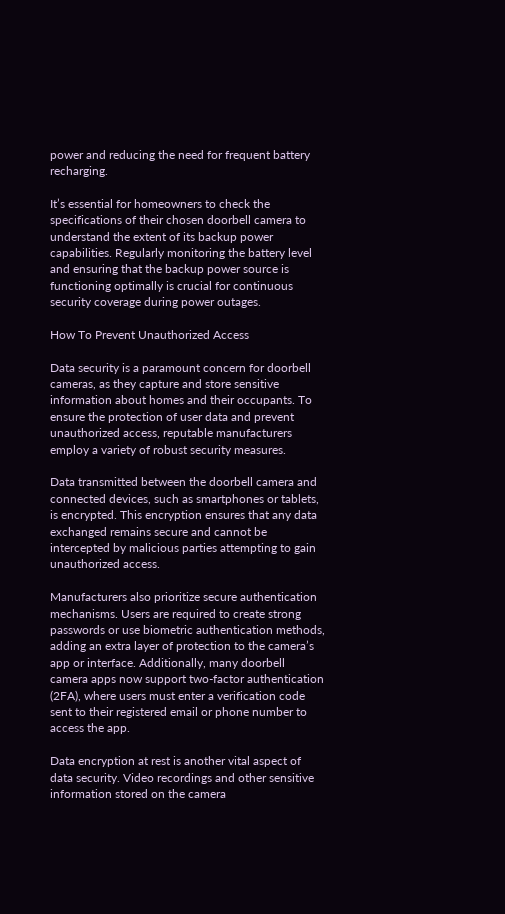power and reducing the need for frequent battery recharging.

It’s essential for homeowners to check the specifications of their chosen doorbell camera to understand the extent of its backup power capabilities. Regularly monitoring the battery level and ensuring that the backup power source is functioning optimally is crucial for continuous security coverage during power outages.

How To Prevent Unauthorized Access

Data security is a paramount concern for doorbell cameras, as they capture and store sensitive information about homes and their occupants. To ensure the protection of user data and prevent unauthorized access, reputable manufacturers employ a variety of robust security measures.

Data transmitted between the doorbell camera and connected devices, such as smartphones or tablets, is encrypted. This encryption ensures that any data exchanged remains secure and cannot be intercepted by malicious parties attempting to gain unauthorized access.

Manufacturers also prioritize secure authentication mechanisms. Users are required to create strong passwords or use biometric authentication methods, adding an extra layer of protection to the camera’s app or interface. Additionally, many doorbell camera apps now support two-factor authentication (2FA), where users must enter a verification code sent to their registered email or phone number to access the app.

Data encryption at rest is another vital aspect of data security. Video recordings and other sensitive information stored on the camera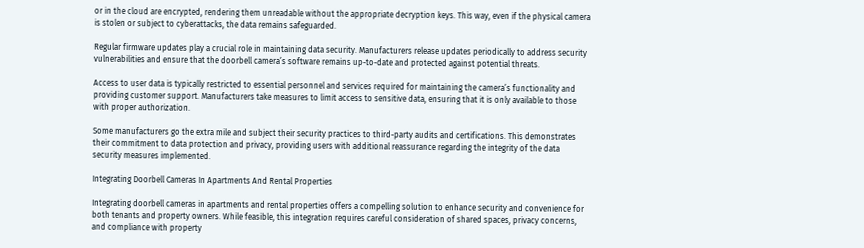or in the cloud are encrypted, rendering them unreadable without the appropriate decryption keys. This way, even if the physical camera is stolen or subject to cyberattacks, the data remains safeguarded.

Regular firmware updates play a crucial role in maintaining data security. Manufacturers release updates periodically to address security vulnerabilities and ensure that the doorbell camera’s software remains up-to-date and protected against potential threats.

Access to user data is typically restricted to essential personnel and services required for maintaining the camera’s functionality and providing customer support. Manufacturers take measures to limit access to sensitive data, ensuring that it is only available to those with proper authorization.

Some manufacturers go the extra mile and subject their security practices to third-party audits and certifications. This demonstrates their commitment to data protection and privacy, providing users with additional reassurance regarding the integrity of the data security measures implemented.

Integrating Doorbell Cameras In Apartments And Rental Properties

Integrating doorbell cameras in apartments and rental properties offers a compelling solution to enhance security and convenience for both tenants and property owners. While feasible, this integration requires careful consideration of shared spaces, privacy concerns, and compliance with property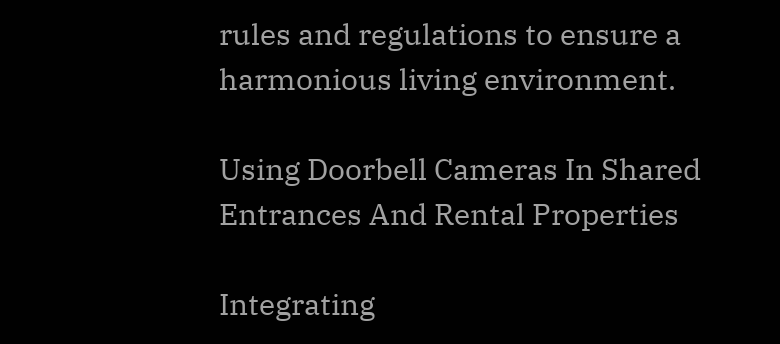rules and regulations to ensure a harmonious living environment.

Using Doorbell Cameras In Shared Entrances And Rental Properties

Integrating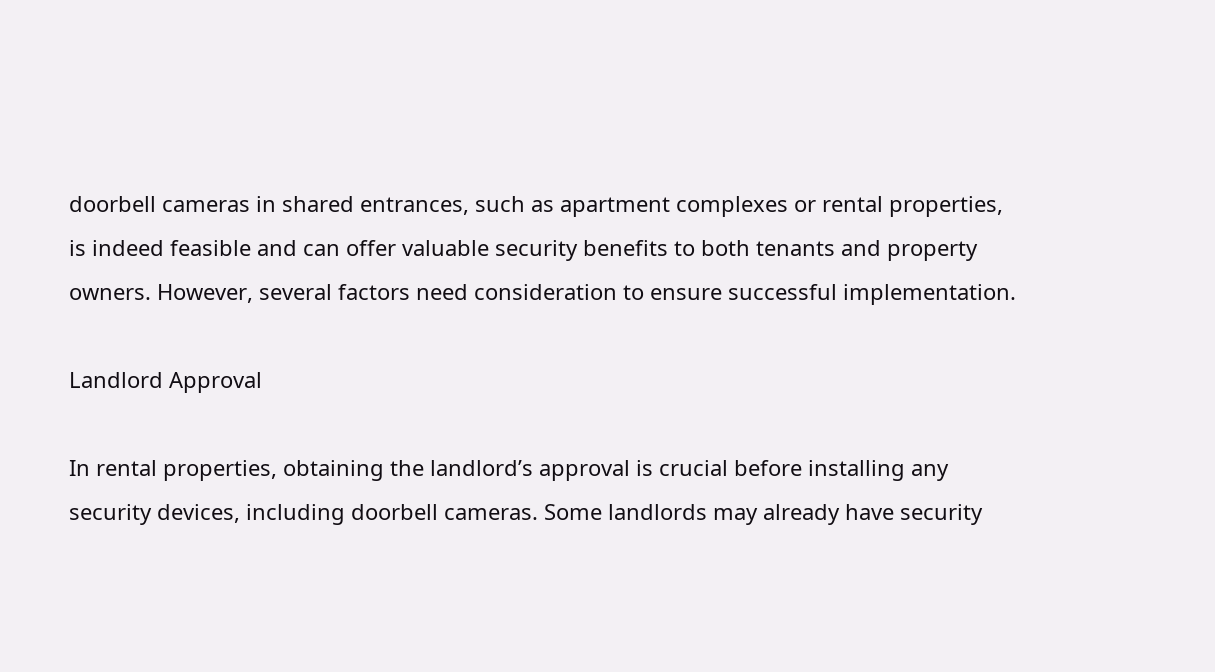doorbell cameras in shared entrances, such as apartment complexes or rental properties, is indeed feasible and can offer valuable security benefits to both tenants and property owners. However, several factors need consideration to ensure successful implementation.

Landlord Approval

In rental properties, obtaining the landlord’s approval is crucial before installing any security devices, including doorbell cameras. Some landlords may already have security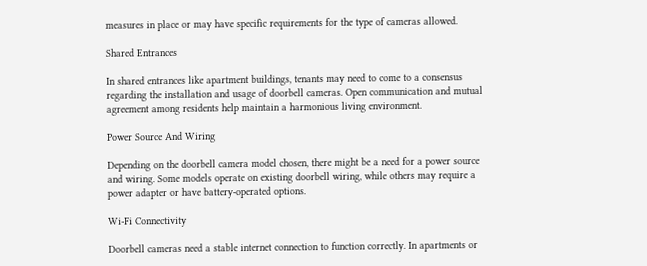measures in place or may have specific requirements for the type of cameras allowed.

Shared Entrances

In shared entrances like apartment buildings, tenants may need to come to a consensus regarding the installation and usage of doorbell cameras. Open communication and mutual agreement among residents help maintain a harmonious living environment.

Power Source And Wiring

Depending on the doorbell camera model chosen, there might be a need for a power source and wiring. Some models operate on existing doorbell wiring, while others may require a power adapter or have battery-operated options.

Wi-Fi Connectivity

Doorbell cameras need a stable internet connection to function correctly. In apartments or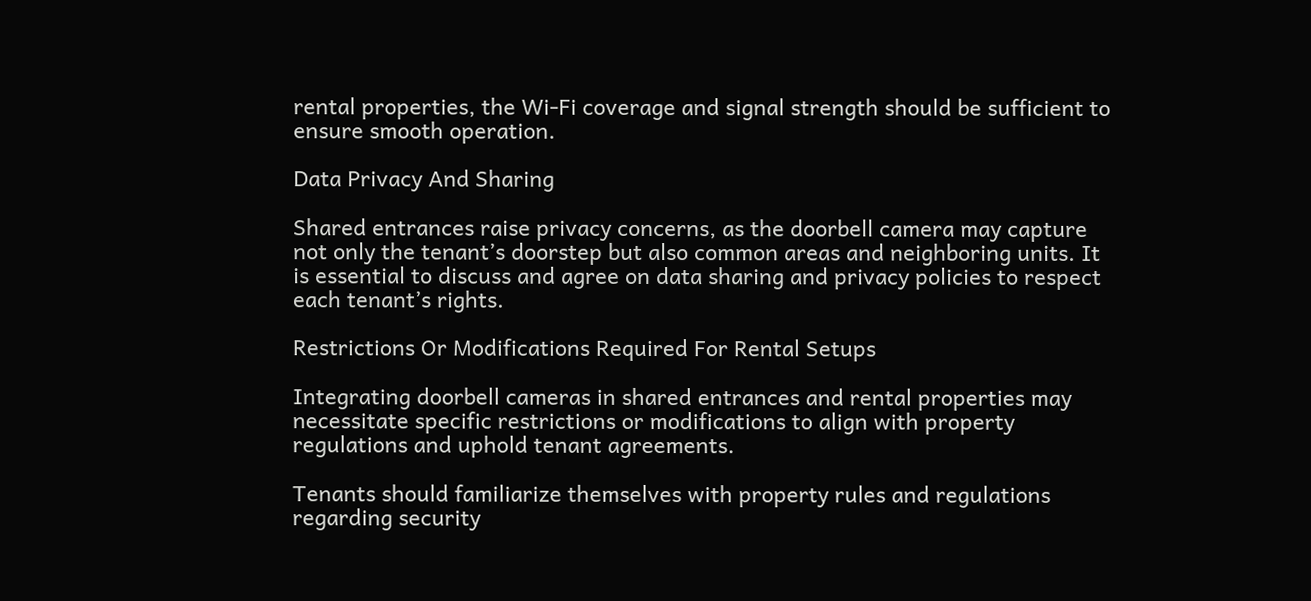rental properties, the Wi-Fi coverage and signal strength should be sufficient to ensure smooth operation.

Data Privacy And Sharing

Shared entrances raise privacy concerns, as the doorbell camera may capture not only the tenant’s doorstep but also common areas and neighboring units. It is essential to discuss and agree on data sharing and privacy policies to respect each tenant’s rights.

Restrictions Or Modifications Required For Rental Setups

Integrating doorbell cameras in shared entrances and rental properties may necessitate specific restrictions or modifications to align with property regulations and uphold tenant agreements.

Tenants should familiarize themselves with property rules and regulations regarding security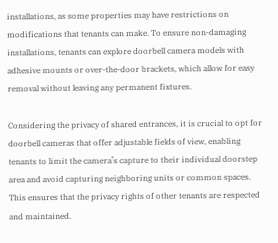installations, as some properties may have restrictions on modifications that tenants can make. To ensure non-damaging installations, tenants can explore doorbell camera models with adhesive mounts or over-the-door brackets, which allow for easy removal without leaving any permanent fixtures.

Considering the privacy of shared entrances, it is crucial to opt for doorbell cameras that offer adjustable fields of view, enabling tenants to limit the camera’s capture to their individual doorstep area and avoid capturing neighboring units or common spaces. This ensures that the privacy rights of other tenants are respected and maintained.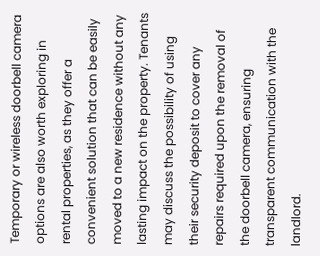Temporary or wireless doorbell camera options are also worth exploring in rental properties, as they offer a convenient solution that can be easily moved to a new residence without any lasting impact on the property. Tenants may discuss the possibility of using their security deposit to cover any repairs required upon the removal of the doorbell camera, ensuring transparent communication with the landlord.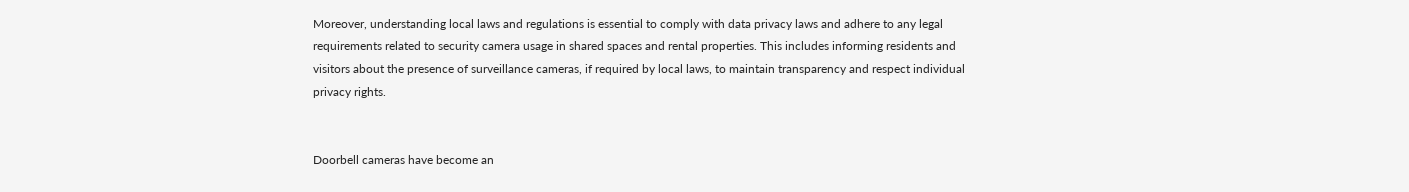Moreover, understanding local laws and regulations is essential to comply with data privacy laws and adhere to any legal requirements related to security camera usage in shared spaces and rental properties. This includes informing residents and visitors about the presence of surveillance cameras, if required by local laws, to maintain transparency and respect individual privacy rights.


Doorbell cameras have become an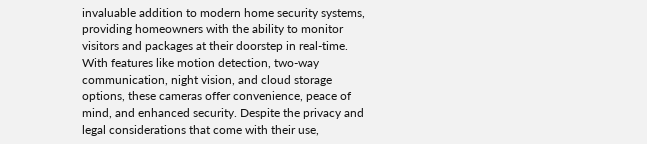invaluable addition to modern home security systems, providing homeowners with the ability to monitor visitors and packages at their doorstep in real-time. With features like motion detection, two-way communication, night vision, and cloud storage options, these cameras offer convenience, peace of mind, and enhanced security. Despite the privacy and legal considerations that come with their use,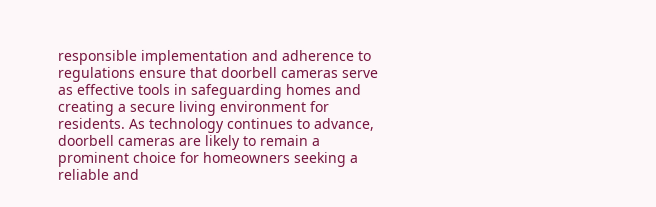responsible implementation and adherence to regulations ensure that doorbell cameras serve as effective tools in safeguarding homes and creating a secure living environment for residents. As technology continues to advance, doorbell cameras are likely to remain a prominent choice for homeowners seeking a reliable and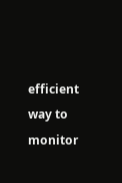efficient way to monitor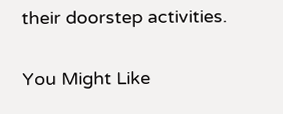their doorstep activities.

You Might Like